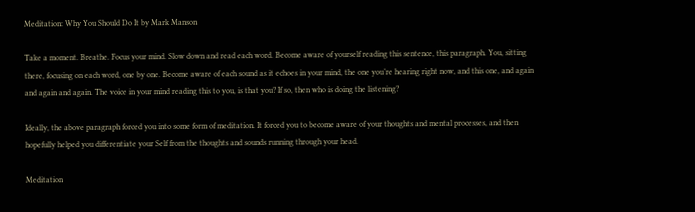Meditation: Why You Should Do It by Mark Manson

Take a moment. Breathe. Focus your mind. Slow down and read each word. Become aware of yourself reading this sentence, this paragraph. You, sitting there, focusing on each word, one by one. Become aware of each sound as it echoes in your mind, the one you’re hearing right now, and this one, and again and again and again. The voice in your mind reading this to you, is that you? If so, then who is doing the listening?

Ideally, the above paragraph forced you into some form of meditation. It forced you to become aware of your thoughts and mental processes, and then hopefully helped you differentiate your Self from the thoughts and sounds running through your head.

Meditation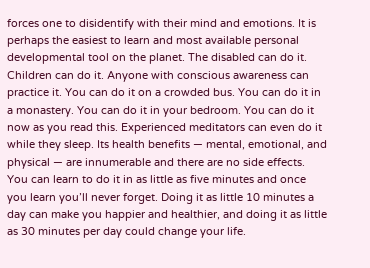forces one to disidentify with their mind and emotions. It is perhaps the easiest to learn and most available personal developmental tool on the planet. The disabled can do it. Children can do it. Anyone with conscious awareness can practice it. You can do it on a crowded bus. You can do it in a monastery. You can do it in your bedroom. You can do it now as you read this. Experienced meditators can even do it while they sleep. Its health benefits — mental, emotional, and physical — are innumerable and there are no side effects. You can learn to do it in as little as five minutes and once you learn you’ll never forget. Doing it as little 10 minutes a day can make you happier and healthier, and doing it as little as 30 minutes per day could change your life.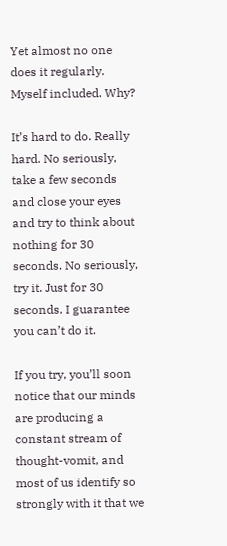Yet almost no one does it regularly. Myself included. Why?

It’s hard to do. Really hard. No seriously, take a few seconds and close your eyes and try to think about nothing for 30 seconds. No seriously, try it. Just for 30 seconds. I guarantee you can’t do it.

If you try, you’ll soon notice that our minds are producing a constant stream of thought-vomit, and most of us identify so strongly with it that we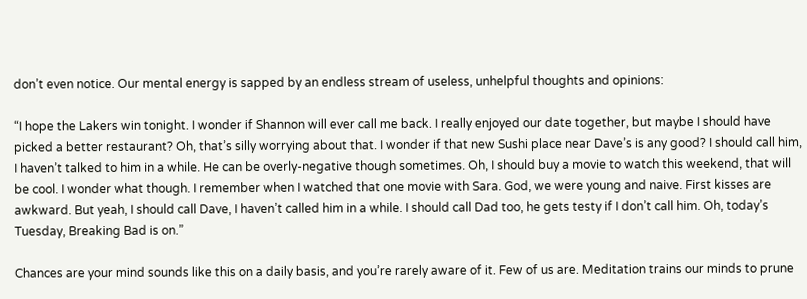don’t even notice. Our mental energy is sapped by an endless stream of useless, unhelpful thoughts and opinions:

“I hope the Lakers win tonight. I wonder if Shannon will ever call me back. I really enjoyed our date together, but maybe I should have picked a better restaurant? Oh, that’s silly worrying about that. I wonder if that new Sushi place near Dave’s is any good? I should call him, I haven’t talked to him in a while. He can be overly-negative though sometimes. Oh, I should buy a movie to watch this weekend, that will be cool. I wonder what though. I remember when I watched that one movie with Sara. God, we were young and naive. First kisses are awkward. But yeah, I should call Dave, I haven’t called him in a while. I should call Dad too, he gets testy if I don’t call him. Oh, today’s Tuesday, Breaking Bad is on.”

Chances are your mind sounds like this on a daily basis, and you’re rarely aware of it. Few of us are. Meditation trains our minds to prune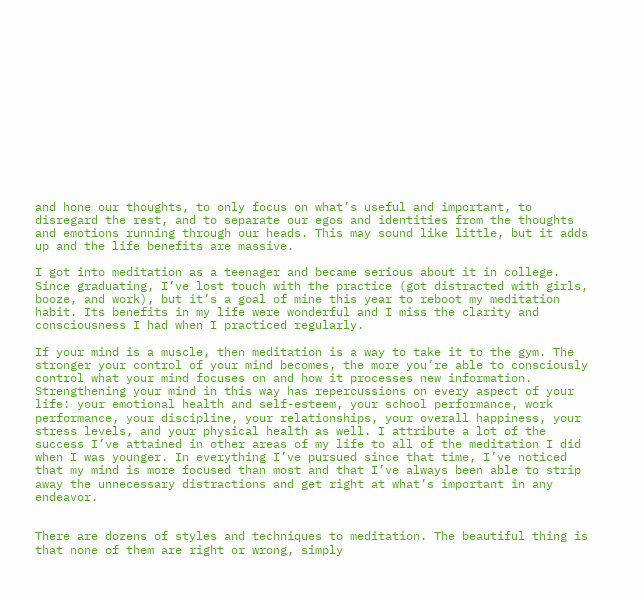and hone our thoughts, to only focus on what’s useful and important, to disregard the rest, and to separate our egos and identities from the thoughts and emotions running through our heads. This may sound like little, but it adds up and the life benefits are massive.

I got into meditation as a teenager and became serious about it in college. Since graduating, I’ve lost touch with the practice (got distracted with girls, booze, and work), but it’s a goal of mine this year to reboot my meditation habit. Its benefits in my life were wonderful and I miss the clarity and consciousness I had when I practiced regularly.

If your mind is a muscle, then meditation is a way to take it to the gym. The stronger your control of your mind becomes, the more you’re able to consciously control what your mind focuses on and how it processes new information. Strengthening your mind in this way has repercussions on every aspect of your life: your emotional health and self-esteem, your school performance, work performance, your discipline, your relationships, your overall happiness, your stress levels, and your physical health as well. I attribute a lot of the success I’ve attained in other areas of my life to all of the meditation I did when I was younger. In everything I’ve pursued since that time, I’ve noticed that my mind is more focused than most and that I’ve always been able to strip away the unnecessary distractions and get right at what’s important in any endeavor.


There are dozens of styles and techniques to meditation. The beautiful thing is that none of them are right or wrong, simply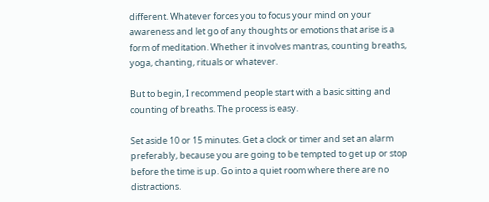different. Whatever forces you to focus your mind on your awareness and let go of any thoughts or emotions that arise is a form of meditation. Whether it involves mantras, counting breaths, yoga, chanting, rituals or whatever.

But to begin, I recommend people start with a basic sitting and counting of breaths. The process is easy.

Set aside 10 or 15 minutes. Get a clock or timer and set an alarm preferably, because you are going to be tempted to get up or stop before the time is up. Go into a quiet room where there are no distractions.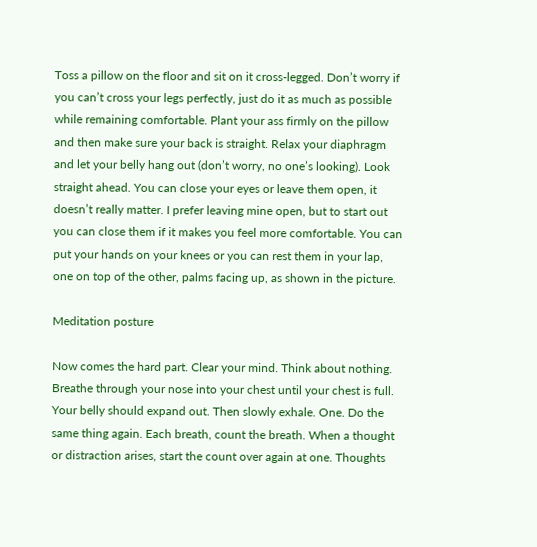Toss a pillow on the floor and sit on it cross-legged. Don’t worry if you can’t cross your legs perfectly, just do it as much as possible while remaining comfortable. Plant your ass firmly on the pillow and then make sure your back is straight. Relax your diaphragm and let your belly hang out (don’t worry, no one’s looking). Look straight ahead. You can close your eyes or leave them open, it doesn’t really matter. I prefer leaving mine open, but to start out you can close them if it makes you feel more comfortable. You can put your hands on your knees or you can rest them in your lap, one on top of the other, palms facing up, as shown in the picture.

Meditation posture

Now comes the hard part. Clear your mind. Think about nothing. Breathe through your nose into your chest until your chest is full. Your belly should expand out. Then slowly exhale. One. Do the same thing again. Each breath, count the breath. When a thought or distraction arises, start the count over again at one. Thoughts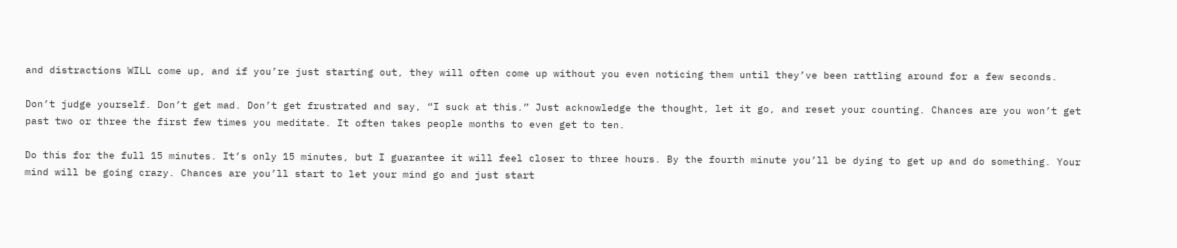and distractions WILL come up, and if you’re just starting out, they will often come up without you even noticing them until they’ve been rattling around for a few seconds.

Don’t judge yourself. Don’t get mad. Don’t get frustrated and say, “I suck at this.” Just acknowledge the thought, let it go, and reset your counting. Chances are you won’t get past two or three the first few times you meditate. It often takes people months to even get to ten.

Do this for the full 15 minutes. It’s only 15 minutes, but I guarantee it will feel closer to three hours. By the fourth minute you’ll be dying to get up and do something. Your mind will be going crazy. Chances are you’ll start to let your mind go and just start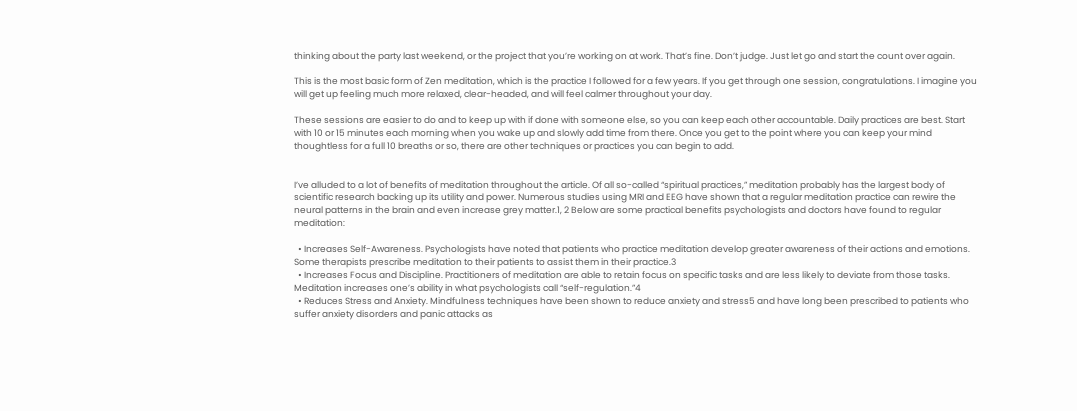thinking about the party last weekend, or the project that you’re working on at work. That’s fine. Don’t judge. Just let go and start the count over again.

This is the most basic form of Zen meditation, which is the practice I followed for a few years. If you get through one session, congratulations. I imagine you will get up feeling much more relaxed, clear-headed, and will feel calmer throughout your day.

These sessions are easier to do and to keep up with if done with someone else, so you can keep each other accountable. Daily practices are best. Start with 10 or 15 minutes each morning when you wake up and slowly add time from there. Once you get to the point where you can keep your mind thoughtless for a full 10 breaths or so, there are other techniques or practices you can begin to add.


I’ve alluded to a lot of benefits of meditation throughout the article. Of all so-called “spiritual practices,” meditation probably has the largest body of scientific research backing up its utility and power. Numerous studies using MRI and EEG have shown that a regular meditation practice can rewire the neural patterns in the brain and even increase grey matter.1, 2 Below are some practical benefits psychologists and doctors have found to regular meditation:

  • Increases Self-Awareness. Psychologists have noted that patients who practice meditation develop greater awareness of their actions and emotions. Some therapists prescribe meditation to their patients to assist them in their practice.3
  • Increases Focus and Discipline. Practitioners of meditation are able to retain focus on specific tasks and are less likely to deviate from those tasks. Meditation increases one’s ability in what psychologists call “self-regulation.”4
  • Reduces Stress and Anxiety. Mindfulness techniques have been shown to reduce anxiety and stress5 and have long been prescribed to patients who suffer anxiety disorders and panic attacks as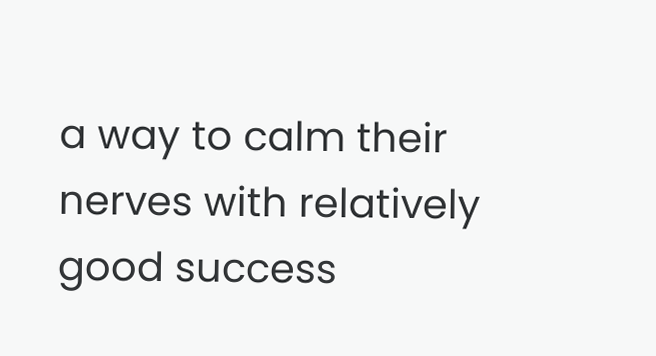a way to calm their nerves with relatively good success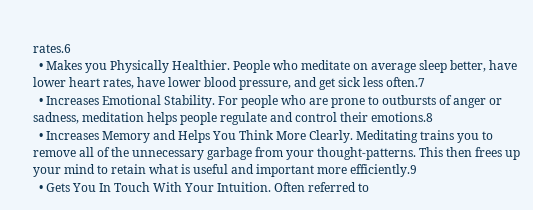rates.6
  • Makes you Physically Healthier. People who meditate on average sleep better, have lower heart rates, have lower blood pressure, and get sick less often.7
  • Increases Emotional Stability. For people who are prone to outbursts of anger or sadness, meditation helps people regulate and control their emotions.8
  • Increases Memory and Helps You Think More Clearly. Meditating trains you to remove all of the unnecessary garbage from your thought-patterns. This then frees up your mind to retain what is useful and important more efficiently.9
  • Gets You In Touch With Your Intuition. Often referred to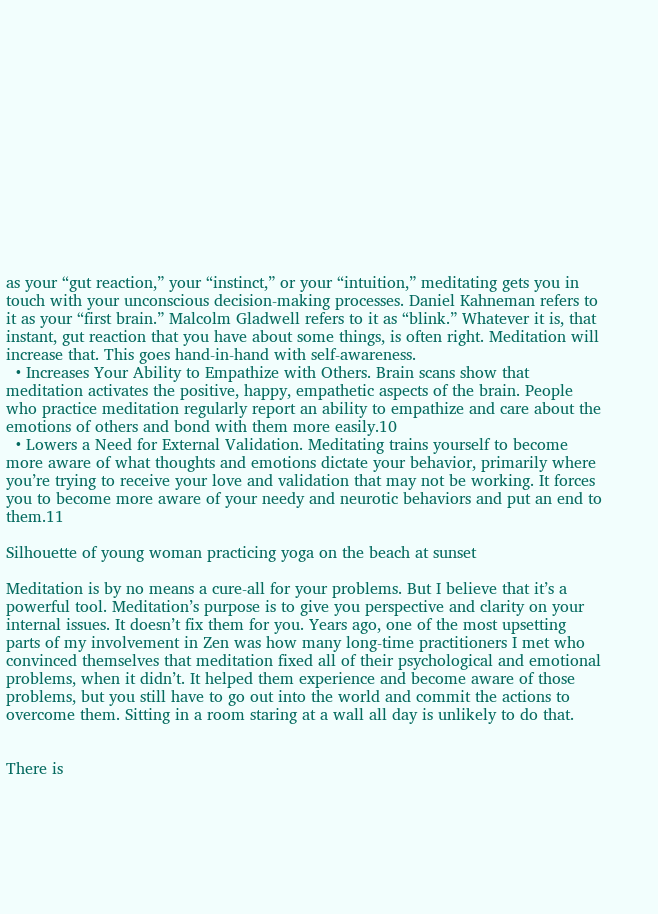as your “gut reaction,” your “instinct,” or your “intuition,” meditating gets you in touch with your unconscious decision-making processes. Daniel Kahneman refers to it as your “first brain.” Malcolm Gladwell refers to it as “blink.” Whatever it is, that instant, gut reaction that you have about some things, is often right. Meditation will increase that. This goes hand-in-hand with self-awareness.
  • Increases Your Ability to Empathize with Others. Brain scans show that meditation activates the positive, happy, empathetic aspects of the brain. People who practice meditation regularly report an ability to empathize and care about the emotions of others and bond with them more easily.10
  • Lowers a Need for External Validation. Meditating trains yourself to become more aware of what thoughts and emotions dictate your behavior, primarily where you’re trying to receive your love and validation that may not be working. It forces you to become more aware of your needy and neurotic behaviors and put an end to them.11

Silhouette of young woman practicing yoga on the beach at sunset

Meditation is by no means a cure-all for your problems. But I believe that it’s a powerful tool. Meditation’s purpose is to give you perspective and clarity on your internal issues. It doesn’t fix them for you. Years ago, one of the most upsetting parts of my involvement in Zen was how many long-time practitioners I met who convinced themselves that meditation fixed all of their psychological and emotional problems, when it didn’t. It helped them experience and become aware of those problems, but you still have to go out into the world and commit the actions to overcome them. Sitting in a room staring at a wall all day is unlikely to do that.


There is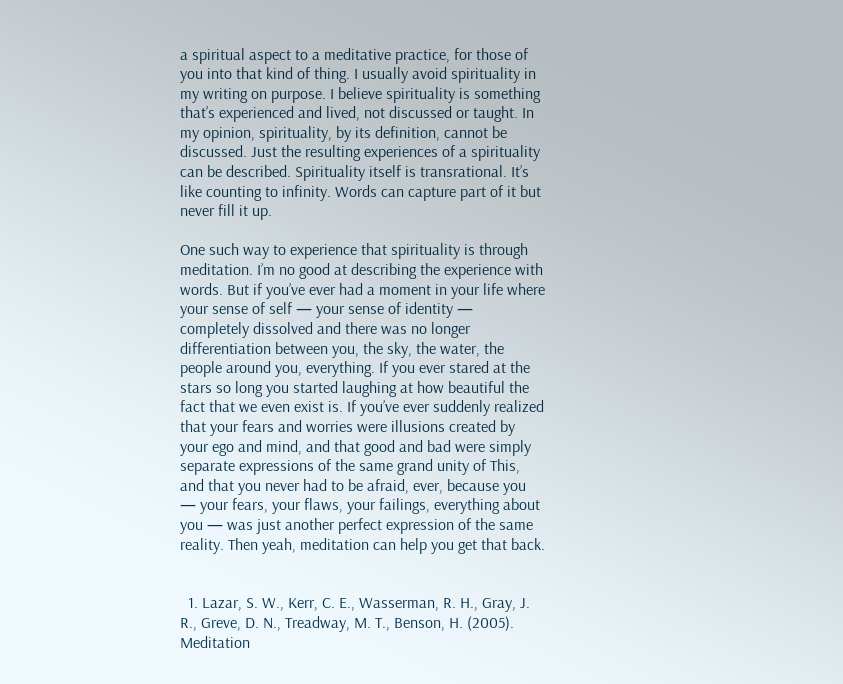a spiritual aspect to a meditative practice, for those of you into that kind of thing. I usually avoid spirituality in my writing on purpose. I believe spirituality is something that’s experienced and lived, not discussed or taught. In my opinion, spirituality, by its definition, cannot be discussed. Just the resulting experiences of a spirituality can be described. Spirituality itself is transrational. It’s like counting to infinity. Words can capture part of it but never fill it up.

One such way to experience that spirituality is through meditation. I’m no good at describing the experience with words. But if you’ve ever had a moment in your life where your sense of self — your sense of identity — completely dissolved and there was no longer differentiation between you, the sky, the water, the people around you, everything. If you ever stared at the stars so long you started laughing at how beautiful the fact that we even exist is. If you’ve ever suddenly realized that your fears and worries were illusions created by your ego and mind, and that good and bad were simply separate expressions of the same grand unity of This, and that you never had to be afraid, ever, because you — your fears, your flaws, your failings, everything about you — was just another perfect expression of the same reality. Then yeah, meditation can help you get that back.


  1. Lazar, S. W., Kerr, C. E., Wasserman, R. H., Gray, J. R., Greve, D. N., Treadway, M. T., Benson, H. (2005). Meditation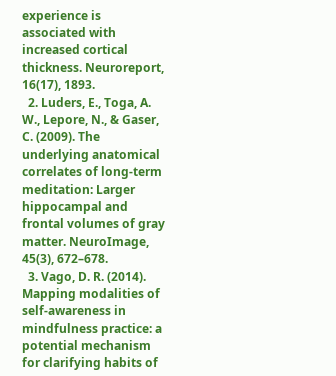experience is associated with increased cortical thickness. Neuroreport, 16(17), 1893.
  2. Luders, E., Toga, A. W., Lepore, N., & Gaser, C. (2009). The underlying anatomical correlates of long-term meditation: Larger hippocampal and frontal volumes of gray matter. NeuroImage, 45(3), 672–678.
  3. Vago, D. R. (2014). Mapping modalities of self-awareness in mindfulness practice: a potential mechanism for clarifying habits of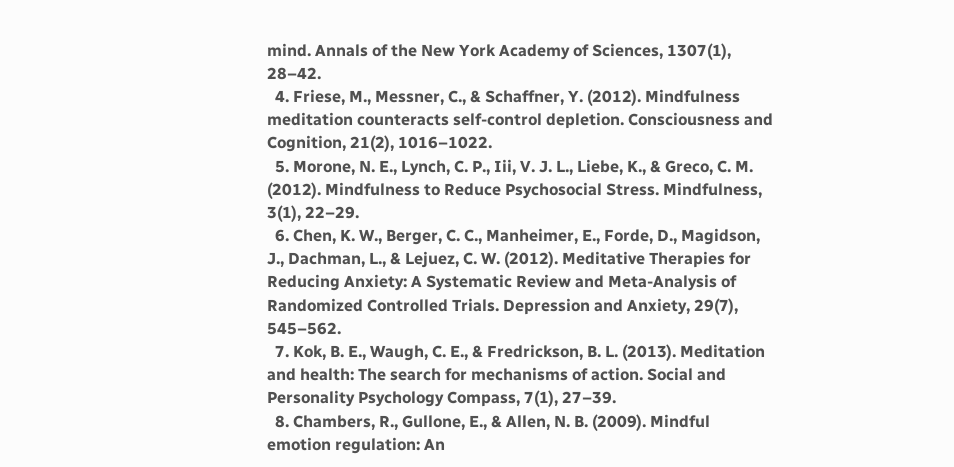mind. Annals of the New York Academy of Sciences, 1307(1), 28–42.
  4. Friese, M., Messner, C., & Schaffner, Y. (2012). Mindfulness meditation counteracts self-control depletion. Consciousness and Cognition, 21(2), 1016–1022.
  5. Morone, N. E., Lynch, C. P., Iii, V. J. L., Liebe, K., & Greco, C. M. (2012). Mindfulness to Reduce Psychosocial Stress. Mindfulness, 3(1), 22–29.
  6. Chen, K. W., Berger, C. C., Manheimer, E., Forde, D., Magidson, J., Dachman, L., & Lejuez, C. W. (2012). Meditative Therapies for Reducing Anxiety: A Systematic Review and Meta-Analysis of Randomized Controlled Trials. Depression and Anxiety, 29(7), 545–562.
  7. Kok, B. E., Waugh, C. E., & Fredrickson, B. L. (2013). Meditation and health: The search for mechanisms of action. Social and Personality Psychology Compass, 7(1), 27–39.
  8. Chambers, R., Gullone, E., & Allen, N. B. (2009). Mindful emotion regulation: An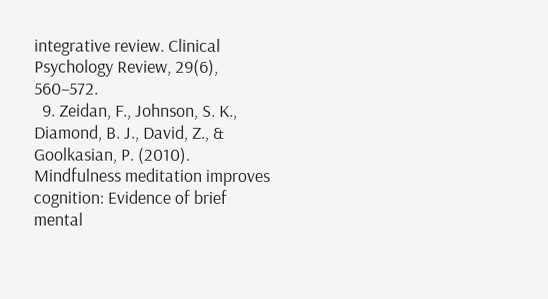integrative review. Clinical Psychology Review, 29(6), 560–572.
  9. Zeidan, F., Johnson, S. K., Diamond, B. J., David, Z., & Goolkasian, P. (2010). Mindfulness meditation improves cognition: Evidence of brief mental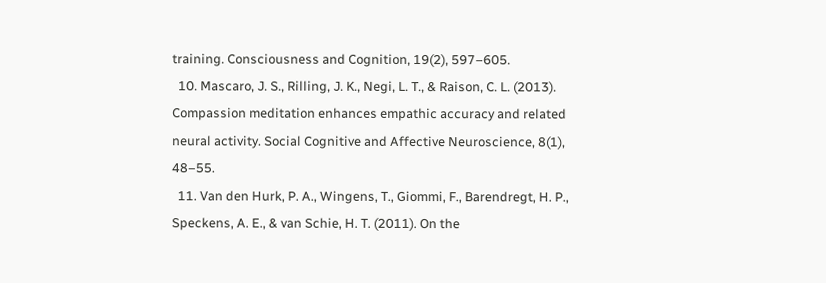training. Consciousness and Cognition, 19(2), 597–605.
  10. Mascaro, J. S., Rilling, J. K., Negi, L. T., & Raison, C. L. (2013). Compassion meditation enhances empathic accuracy and related neural activity. Social Cognitive and Affective Neuroscience, 8(1), 48–55.
  11. Van den Hurk, P. A., Wingens, T., Giommi, F., Barendregt, H. P., Speckens, A. E., & van Schie, H. T. (2011). On the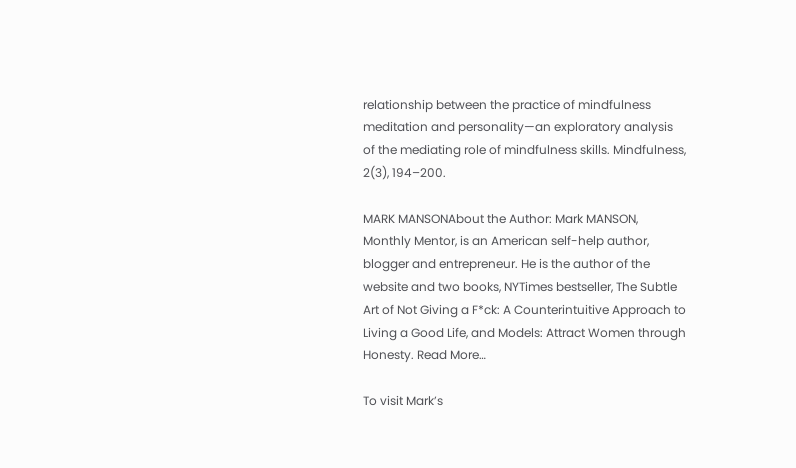relationship between the practice of mindfulness meditation and personality—an exploratory analysis of the mediating role of mindfulness skills. Mindfulness, 2(3), 194–200.

MARK MANSONAbout the Author: Mark MANSON, Monthly Mentor, is an American self-help author, blogger and entrepreneur. He is the author of the website and two books, NYTimes bestseller, The Subtle Art of Not Giving a F*ck: A Counterintuitive Approach to Living a Good Life, and Models: Attract Women through Honesty. Read More…

To visit Mark’s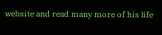website and read many more of his life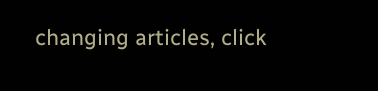changing articles, click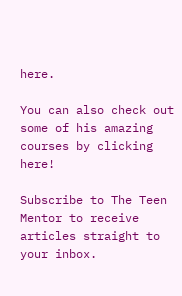here.

You can also check out some of his amazing courses by clicking here!

Subscribe to The Teen Mentor to receive articles straight to your inbox.